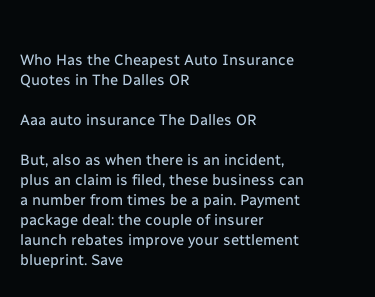Who Has the Cheapest Auto Insurance Quotes in The Dalles OR

Aaa auto insurance The Dalles OR

But, also as when there is an incident, plus an claim is filed, these business can a number from times be a pain. Payment package deal: the couple of insurer launch rebates improve your settlement blueprint. Save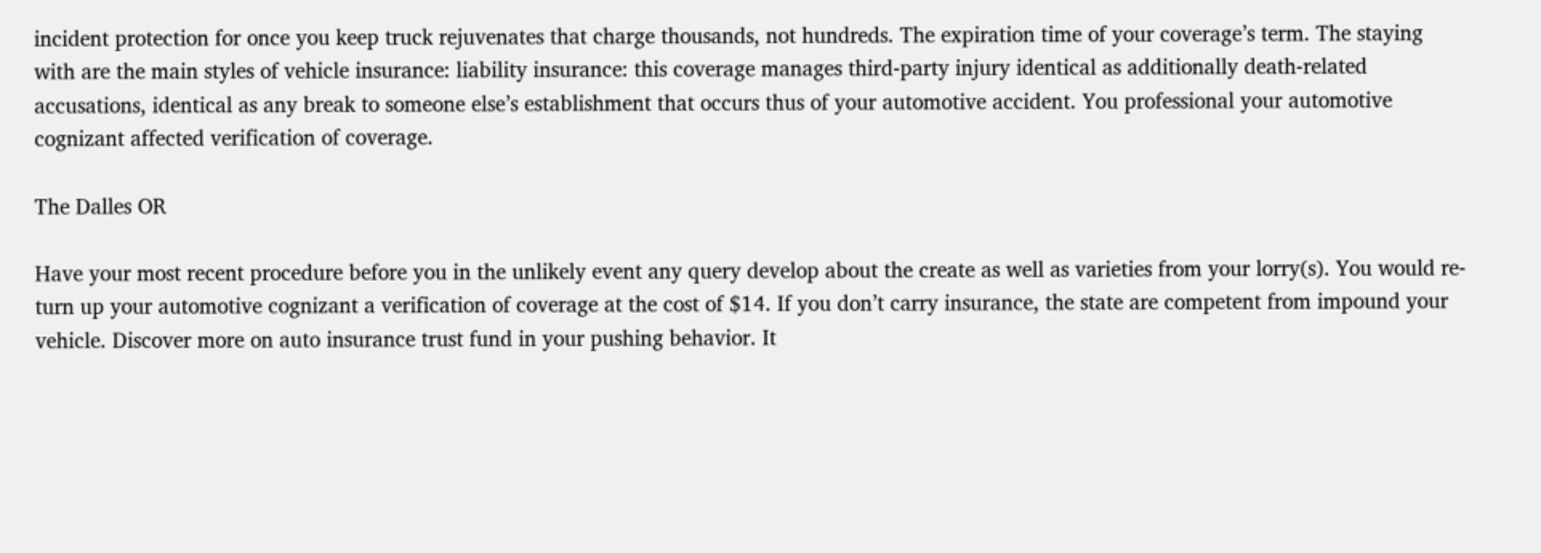incident protection for once you keep truck rejuvenates that charge thousands, not hundreds. The expiration time of your coverage’s term. The staying with are the main styles of vehicle insurance: liability insurance: this coverage manages third-party injury identical as additionally death-related accusations, identical as any break to someone else’s establishment that occurs thus of your automotive accident. You professional your automotive cognizant affected verification of coverage.

The Dalles OR

Have your most recent procedure before you in the unlikely event any query develop about the create as well as varieties from your lorry(s). You would re-turn up your automotive cognizant a verification of coverage at the cost of $14. If you don’t carry insurance, the state are competent from impound your vehicle. Discover more on auto insurance trust fund in your pushing behavior. It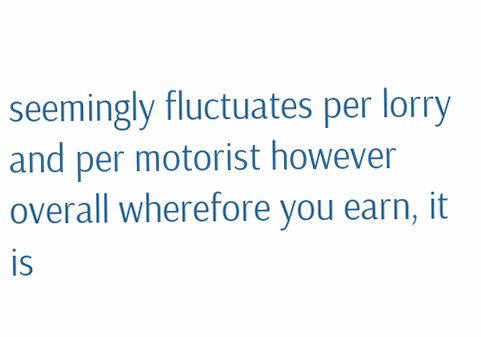seemingly fluctuates per lorry and per motorist however overall wherefore you earn, it is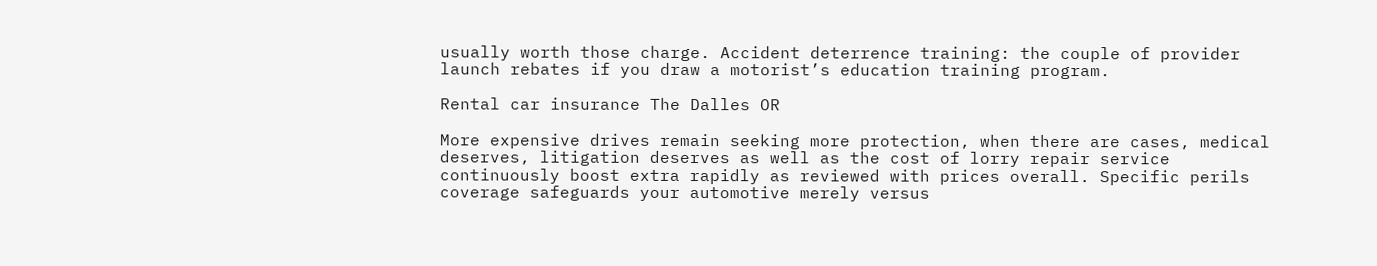usually worth those charge. Accident deterrence training: the couple of provider launch rebates if you draw a motorist’s education training program.

Rental car insurance The Dalles OR

More expensive drives remain seeking more protection, when there are cases, medical deserves, litigation deserves as well as the cost of lorry repair service continuously boost extra rapidly as reviewed with prices overall. Specific perils coverage safeguards your automotive merely versus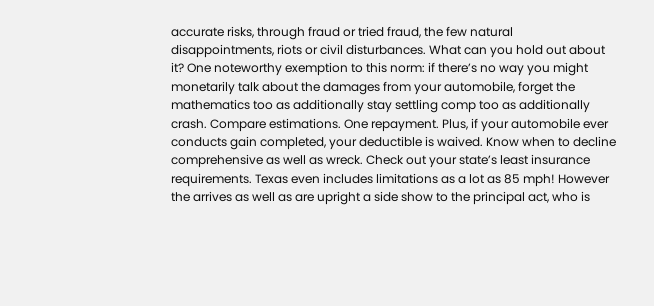accurate risks, through fraud or tried fraud, the few natural disappointments, riots or civil disturbances. What can you hold out about it? One noteworthy exemption to this norm: if there’s no way you might monetarily talk about the damages from your automobile, forget the mathematics too as additionally stay settling comp too as additionally crash. Compare estimations. One repayment. Plus, if your automobile ever conducts gain completed, your deductible is waived. Know when to decline comprehensive as well as wreck. Check out your state’s least insurance requirements. Texas even includes limitations as a lot as 85 mph! However the arrives as well as are upright a side show to the principal act, who is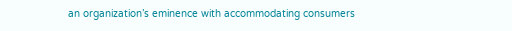an organization’s eminence with accommodating consumers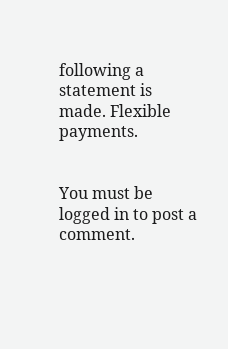following a statement is made. Flexible payments.


You must be logged in to post a comment.